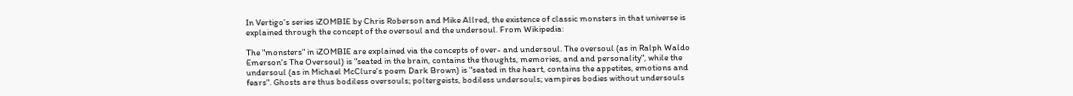In Vertigo's series iZOMBIE by Chris Roberson and Mike Allred, the existence of classic monsters in that universe is explained through the concept of the oversoul and the undersoul. From Wikipedia:

The "monsters" in iZOMBIE are explained via the concepts of over- and undersoul. The oversoul (as in Ralph Waldo Emerson's The Oversoul) is "seated in the brain, contains the thoughts, memories, and and personality", while the undersoul (as in Michael McClure's poem Dark Brown) is "seated in the heart, contains the appetites, emotions and fears". Ghosts are thus bodiless oversouls; poltergeists, bodiless undersouls; vampires bodies without undersouls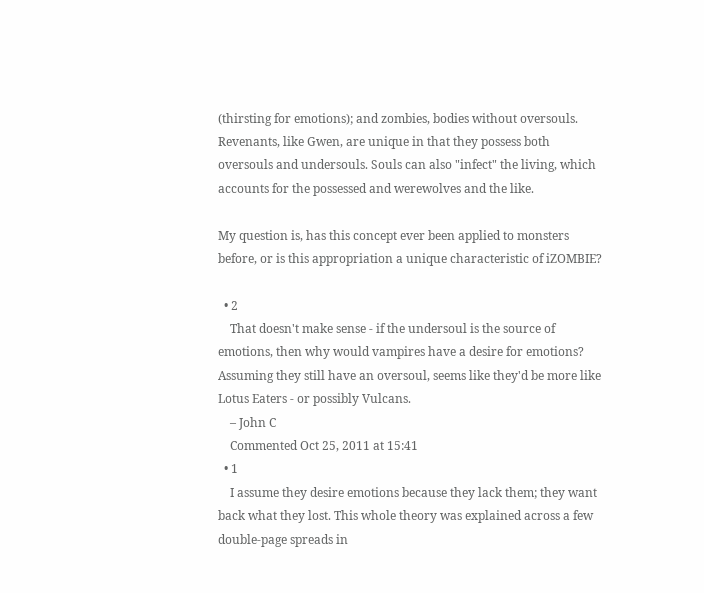(thirsting for emotions); and zombies, bodies without oversouls. Revenants, like Gwen, are unique in that they possess both oversouls and undersouls. Souls can also "infect" the living, which accounts for the possessed and werewolves and the like.

My question is, has this concept ever been applied to monsters before, or is this appropriation a unique characteristic of iZOMBIE?

  • 2
    That doesn't make sense - if the undersoul is the source of emotions, then why would vampires have a desire for emotions? Assuming they still have an oversoul, seems like they'd be more like Lotus Eaters - or possibly Vulcans.
    – John C
    Commented Oct 25, 2011 at 15:41
  • 1
    I assume they desire emotions because they lack them; they want back what they lost. This whole theory was explained across a few double-page spreads in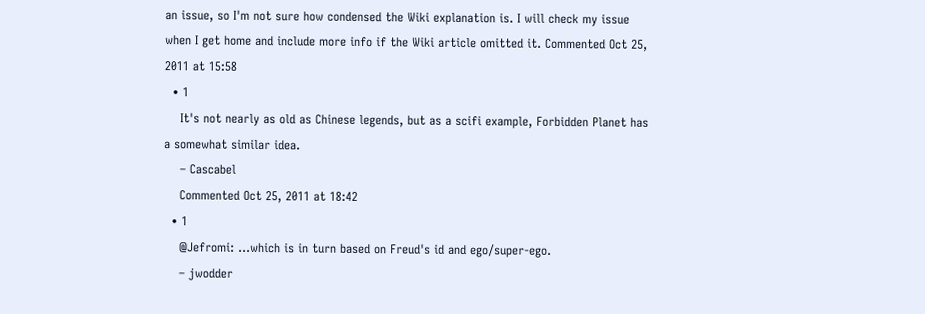an issue, so I'm not sure how condensed the Wiki explanation is. I will check my issue when I get home and include more info if the Wiki article omitted it. Commented Oct 25, 2011 at 15:58
  • 1
    It's not nearly as old as Chinese legends, but as a scifi example, Forbidden Planet has a somewhat similar idea.
    – Cascabel
    Commented Oct 25, 2011 at 18:42
  • 1
    @Jefromi: ...which is in turn based on Freud's id and ego/super-ego.
    – jwodder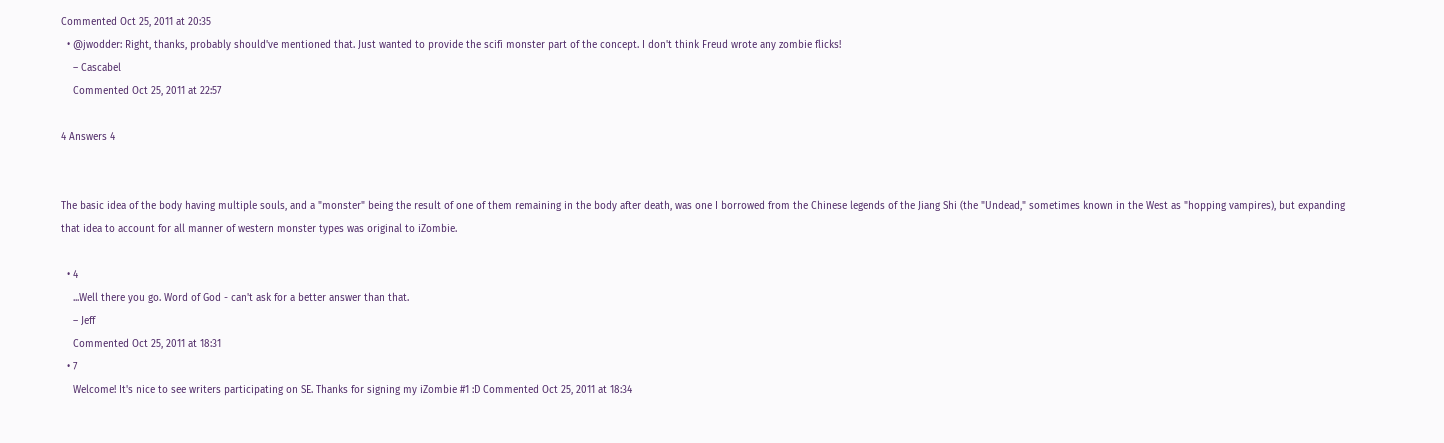Commented Oct 25, 2011 at 20:35
  • @jwodder: Right, thanks, probably should've mentioned that. Just wanted to provide the scifi monster part of the concept. I don't think Freud wrote any zombie flicks!
    – Cascabel
    Commented Oct 25, 2011 at 22:57

4 Answers 4


The basic idea of the body having multiple souls, and a "monster" being the result of one of them remaining in the body after death, was one I borrowed from the Chinese legends of the Jiang Shi (the "Undead," sometimes known in the West as "hopping vampires), but expanding that idea to account for all manner of western monster types was original to iZombie.

  • 4
    ...Well there you go. Word of God - can't ask for a better answer than that.
    – Jeff
    Commented Oct 25, 2011 at 18:31
  • 7
    Welcome! It's nice to see writers participating on SE. Thanks for signing my iZombie #1 :D Commented Oct 25, 2011 at 18:34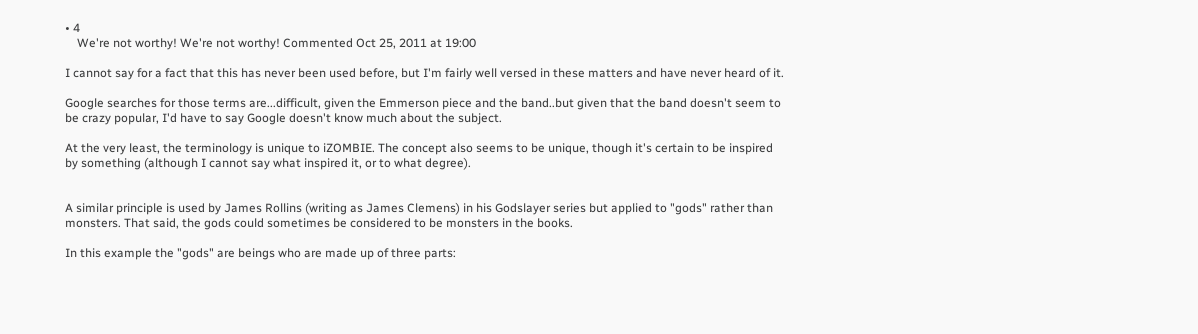• 4
    We're not worthy! We're not worthy! Commented Oct 25, 2011 at 19:00

I cannot say for a fact that this has never been used before, but I'm fairly well versed in these matters and have never heard of it.

Google searches for those terms are...difficult, given the Emmerson piece and the band..but given that the band doesn't seem to be crazy popular, I'd have to say Google doesn't know much about the subject.

At the very least, the terminology is unique to iZOMBIE. The concept also seems to be unique, though it's certain to be inspired by something (although I cannot say what inspired it, or to what degree).


A similar principle is used by James Rollins (writing as James Clemens) in his Godslayer series but applied to "gods" rather than monsters. That said, the gods could sometimes be considered to be monsters in the books.

In this example the "gods" are beings who are made up of three parts: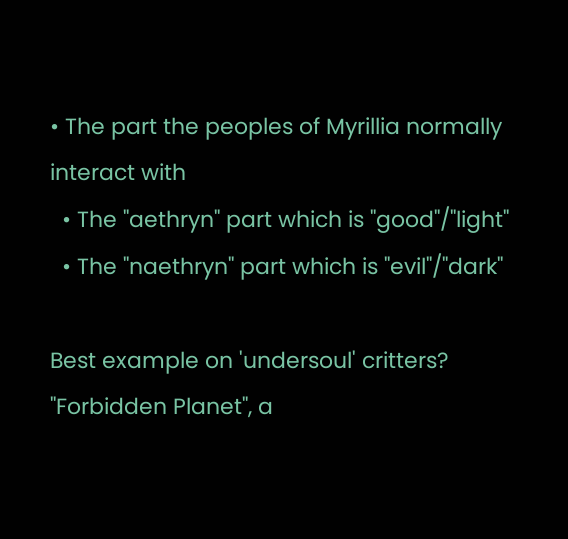• The part the peoples of Myrillia normally interact with
  • The "aethryn" part which is "good"/"light"
  • The "naethryn" part which is "evil"/"dark"

Best example on 'undersoul' critters? "Forbidden Planet", a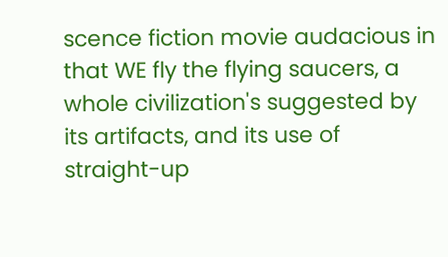scence fiction movie audacious in that WE fly the flying saucers, a whole civilization's suggested by its artifacts, and its use of straight-up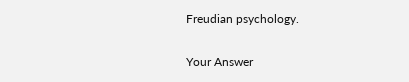Freudian psychology.

Your Answer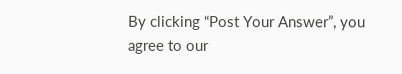By clicking “Post Your Answer”, you agree to our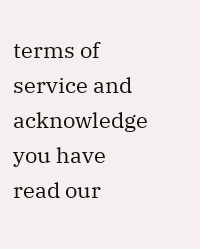terms of service and acknowledge you have read our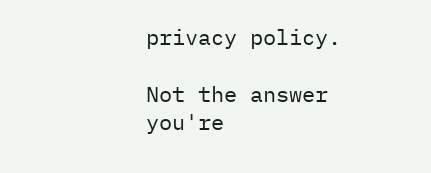privacy policy.

Not the answer you're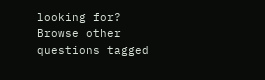looking for? Browse other questions tagged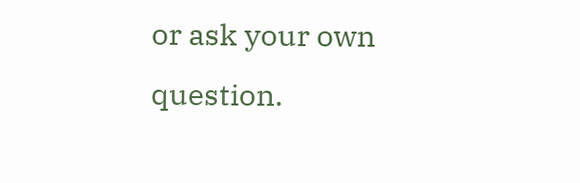or ask your own question.